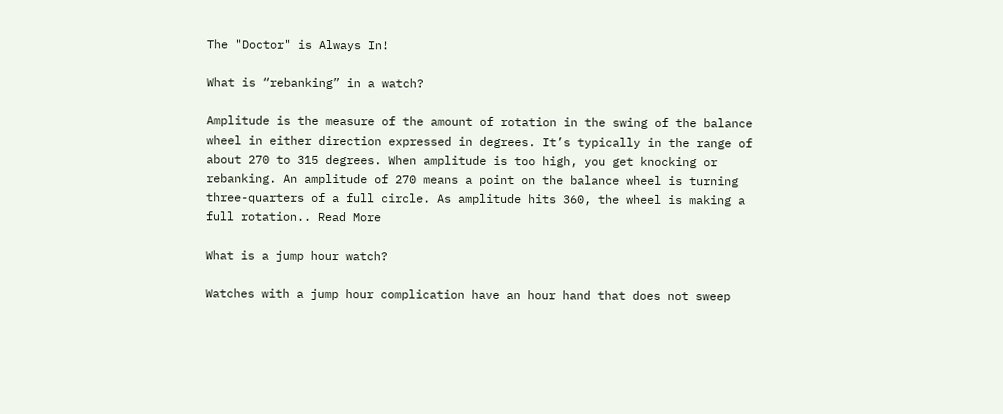The "Doctor" is Always In!

What is “rebanking” in a watch?

Amplitude is the measure of the amount of rotation in the swing of the balance wheel in either direction expressed in degrees. It’s typically in the range of about 270 to 315 degrees. When amplitude is too high, you get knocking or rebanking. An amplitude of 270 means a point on the balance wheel is turning three-quarters of a full circle. As amplitude hits 360, the wheel is making a full rotation.. Read More

What is a jump hour watch?

Watches with a jump hour complication have an hour hand that does not sweep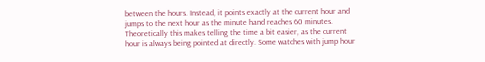between the hours. Instead, it points exactly at the current hour and jumps to the next hour as the minute hand reaches 60 minutes. Theoretically this makes telling the time a bit easier, as the current hour is always being pointed at directly. Some watches with jump hour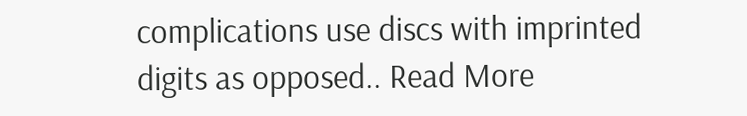complications use discs with imprinted digits as opposed.. Read More